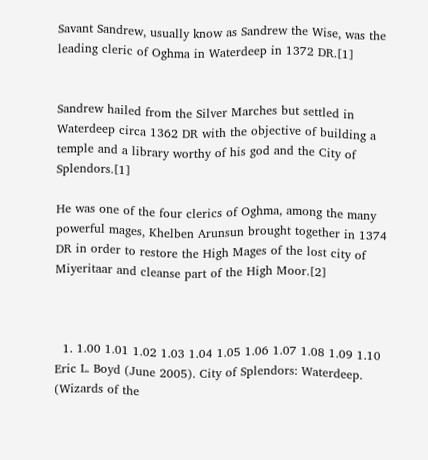Savant Sandrew, usually know as Sandrew the Wise, was the leading cleric of Oghma in Waterdeep in 1372 DR.[1]


Sandrew hailed from the Silver Marches but settled in Waterdeep circa 1362 DR with the objective of building a temple and a library worthy of his god and the City of Splendors.[1]

He was one of the four clerics of Oghma, among the many powerful mages, Khelben Arunsun brought together in 1374 DR in order to restore the High Mages of the lost city of Miyeritaar and cleanse part of the High Moor.[2]



  1. 1.00 1.01 1.02 1.03 1.04 1.05 1.06 1.07 1.08 1.09 1.10 Eric L. Boyd (June 2005). City of Splendors: Waterdeep. (Wizards of the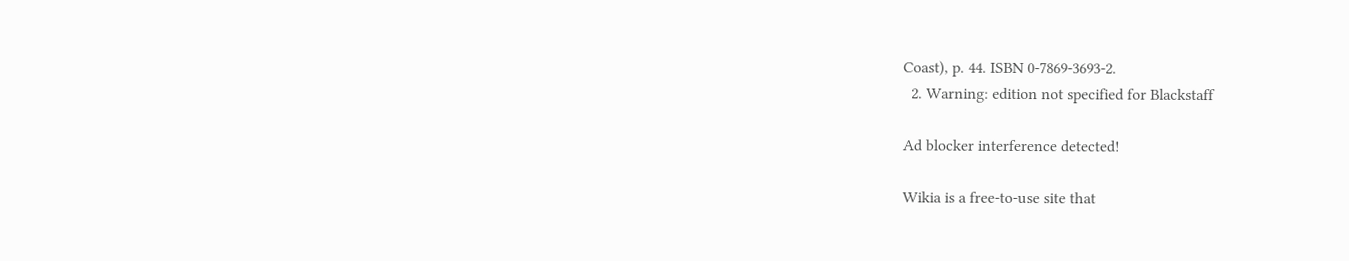Coast), p. 44. ISBN 0-7869-3693-2.
  2. Warning: edition not specified for Blackstaff

Ad blocker interference detected!

Wikia is a free-to-use site that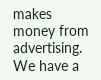makes money from advertising. We have a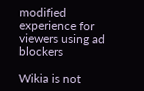modified experience for viewers using ad blockers

Wikia is not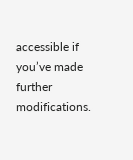accessible if you’ve made further modifications.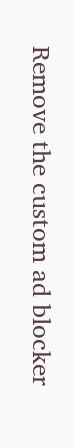Remove the custom ad blocker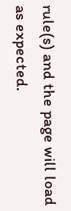rule(s) and the page will load as expected.